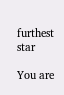furthest star

You are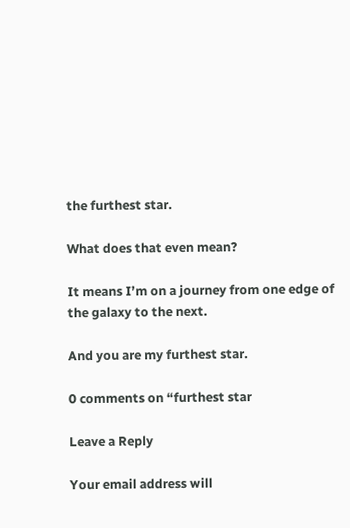the furthest star.

What does that even mean?

It means I’m on a journey from one edge of the galaxy to the next.

And you are my furthest star.

0 comments on “furthest star

Leave a Reply

Your email address will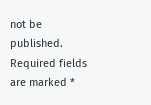not be published. Required fields are marked *